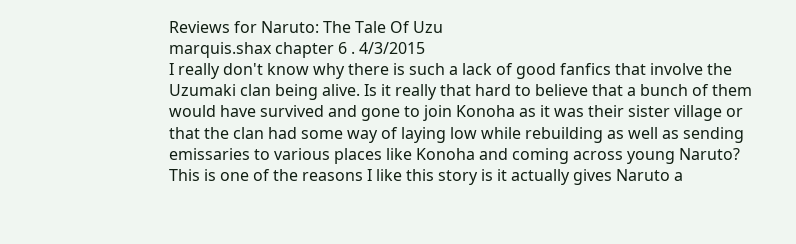Reviews for Naruto: The Tale Of Uzu
marquis.shax chapter 6 . 4/3/2015
I really don't know why there is such a lack of good fanfics that involve the Uzumaki clan being alive. Is it really that hard to believe that a bunch of them would have survived and gone to join Konoha as it was their sister village or that the clan had some way of laying low while rebuilding as well as sending emissaries to various places like Konoha and coming across young Naruto? This is one of the reasons I like this story is it actually gives Naruto a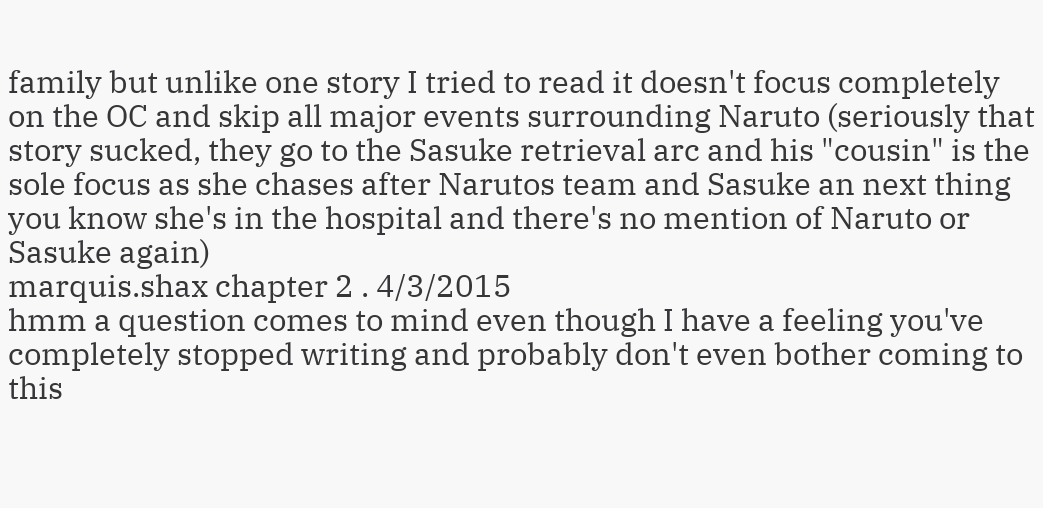family but unlike one story I tried to read it doesn't focus completely on the OC and skip all major events surrounding Naruto (seriously that story sucked, they go to the Sasuke retrieval arc and his "cousin" is the sole focus as she chases after Narutos team and Sasuke an next thing you know she's in the hospital and there's no mention of Naruto or Sasuke again)
marquis.shax chapter 2 . 4/3/2015
hmm a question comes to mind even though I have a feeling you've completely stopped writing and probably don't even bother coming to this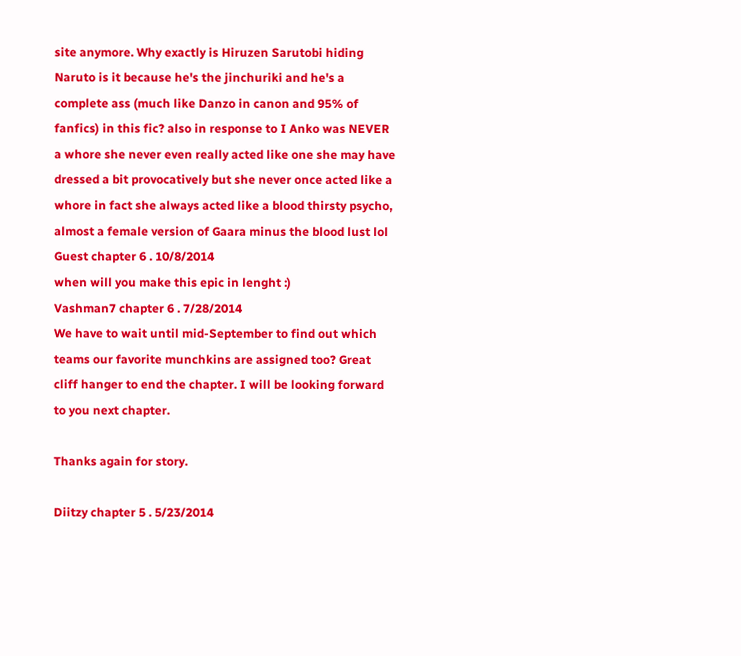site anymore. Why exactly is Hiruzen Sarutobi hiding Naruto is it because he's the jinchuriki and he's a complete ass (much like Danzo in canon and 95% of fanfics) in this fic? also in response to I Anko was NEVER a whore she never even really acted like one she may have dressed a bit provocatively but she never once acted like a whore in fact she always acted like a blood thirsty psycho, almost a female version of Gaara minus the blood lust lol
Guest chapter 6 . 10/8/2014
when will you make this epic in lenght :)
Vashman7 chapter 6 . 7/28/2014
We have to wait until mid-September to find out which teams our favorite munchkins are assigned too? Great cliff hanger to end the chapter. I will be looking forward to you next chapter.

Thanks again for story.

Diitzy chapter 5 . 5/23/2014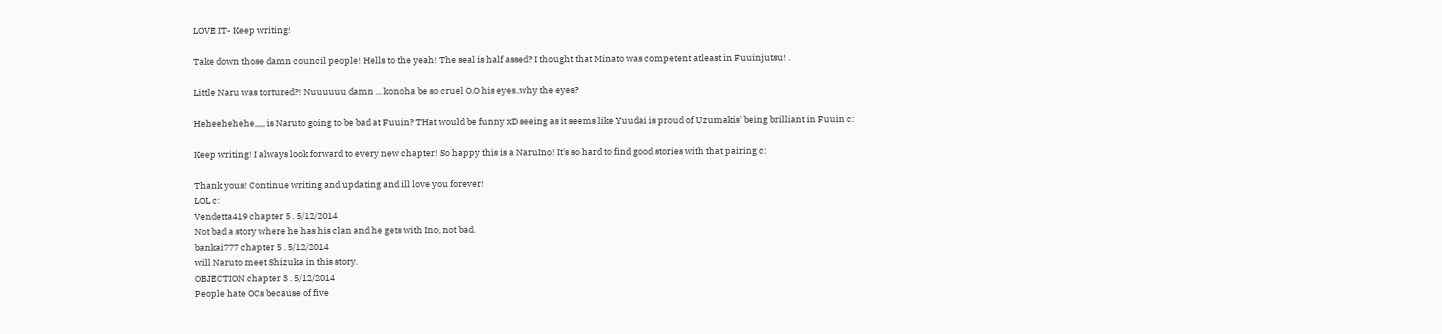LOVE IT- Keep writing!

Take down those damn council people! Hells to the yeah! The seal is half assed? I thought that Minato was competent atleast in Fuuinjutsu! .

Little Naru was tortured?! Nuuuuuu damn ... konoha be so cruel O.O his eyes..why the eyes?

Heheehehehe,,,,, is Naruto going to be bad at Fuuin? THat would be funny xD seeing as it seems like Yuudai is proud of Uzumakis' being brilliant in Fuuin c:

Keep writing! I always look forward to every new chapter! So happy this is a NaruIno! It's so hard to find good stories with that pairing c:

Thank yous! Continue writing and updating and ill love you forever!
LOL c:
Vendetta419 chapter 5 . 5/12/2014
Not bad a story where he has his clan and he gets with Ino, not bad.
bankai777 chapter 5 . 5/12/2014
will Naruto meet Shizuka in this story.
OBJECTION chapter 3 . 5/12/2014
People hate OCs because of five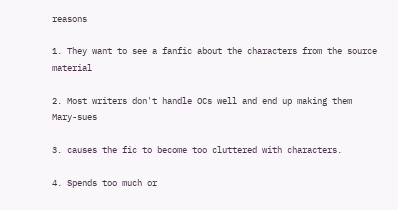reasons

1. They want to see a fanfic about the characters from the source material

2. Most writers don't handle OCs well and end up making them Mary-sues

3. causes the fic to become too cluttered with characters.

4. Spends too much or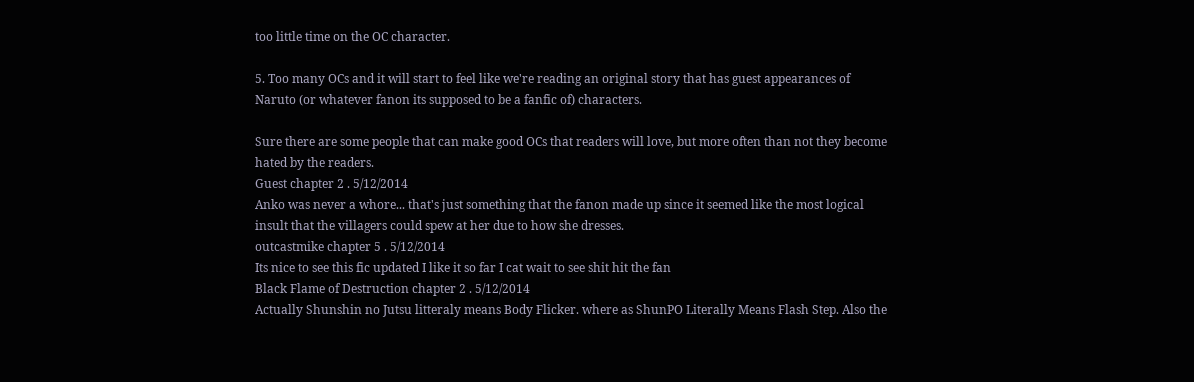too little time on the OC character.

5. Too many OCs and it will start to feel like we're reading an original story that has guest appearances of Naruto (or whatever fanon its supposed to be a fanfic of) characters.

Sure there are some people that can make good OCs that readers will love, but more often than not they become hated by the readers.
Guest chapter 2 . 5/12/2014
Anko was never a whore... that's just something that the fanon made up since it seemed like the most logical insult that the villagers could spew at her due to how she dresses.
outcastmike chapter 5 . 5/12/2014
Its nice to see this fic updated I like it so far I cat wait to see shit hit the fan
Black Flame of Destruction chapter 2 . 5/12/2014
Actually Shunshin no Jutsu litteraly means Body Flicker. where as ShunPO Literally Means Flash Step. Also the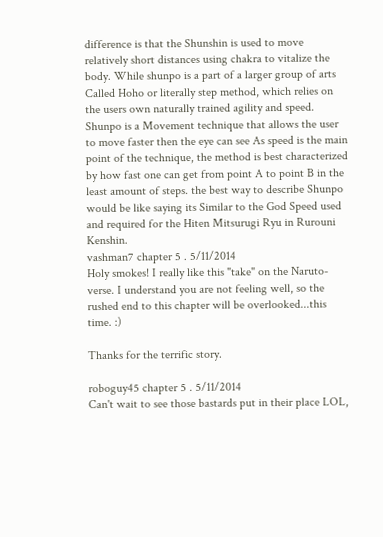difference is that the Shunshin is used to move relatively short distances using chakra to vitalize the body. While shunpo is a part of a larger group of arts Called Hoho or literally step method, which relies on the users own naturally trained agility and speed. Shunpo is a Movement technique that allows the user to move faster then the eye can see As speed is the main point of the technique, the method is best characterized by how fast one can get from point A to point B in the least amount of steps. the best way to describe Shunpo would be like saying its Similar to the God Speed used and required for the Hiten Mitsurugi Ryu in Rurouni Kenshin.
vashman7 chapter 5 . 5/11/2014
Holy smokes! I really like this "take" on the Naruto-verse. I understand you are not feeling well, so the rushed end to this chapter will be overlooked...this time. :)

Thanks for the terrific story.

roboguy45 chapter 5 . 5/11/2014
Can't wait to see those bastards put in their place LOL,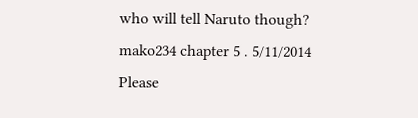who will tell Naruto though?
mako234 chapter 5 . 5/11/2014
Please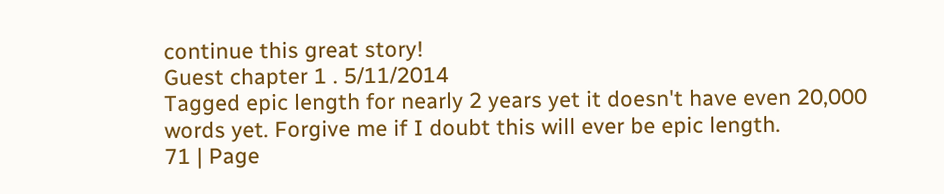continue this great story!
Guest chapter 1 . 5/11/2014
Tagged epic length for nearly 2 years yet it doesn't have even 20,000 words yet. Forgive me if I doubt this will ever be epic length.
71 | Page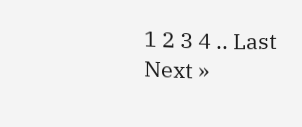1 2 3 4 .. Last Next »